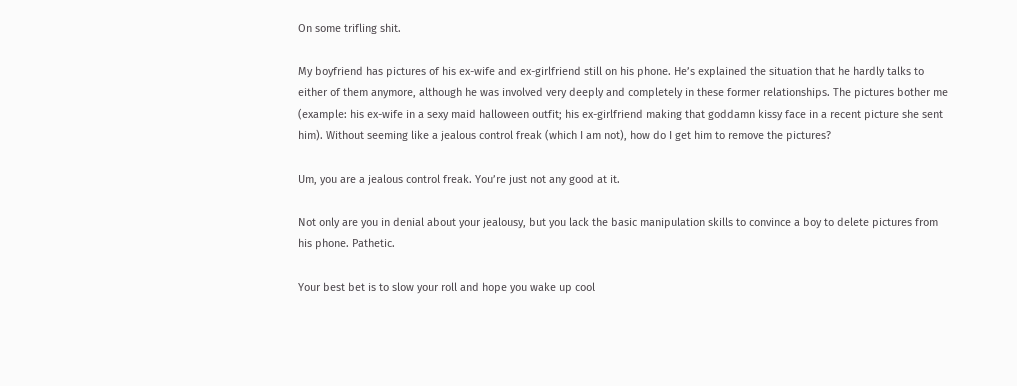On some trifling shit.

My boyfriend has pictures of his ex-wife and ex-girlfriend still on his phone. He’s explained the situation that he hardly talks to either of them anymore, although he was involved very deeply and completely in these former relationships. The pictures bother me (example: his ex-wife in a sexy maid halloween outfit; his ex-girlfriend making that goddamn kissy face in a recent picture she sent him). Without seeming like a jealous control freak (which I am not), how do I get him to remove the pictures?

Um, you are a jealous control freak. You’re just not any good at it.

Not only are you in denial about your jealousy, but you lack the basic manipulation skills to convince a boy to delete pictures from his phone. Pathetic.

Your best bet is to slow your roll and hope you wake up cool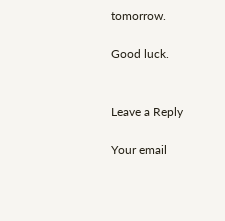tomorrow.

Good luck.


Leave a Reply

Your email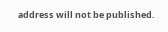address will not be published.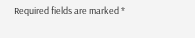Required fields are marked *